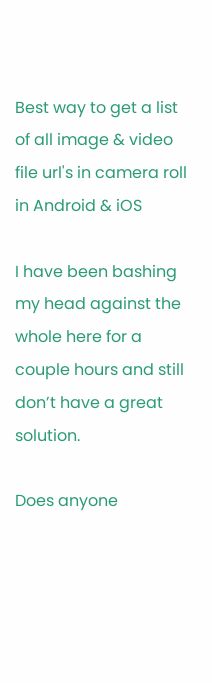Best way to get a list of all image & video file url's in camera roll in Android & iOS

I have been bashing my head against the whole here for a couple hours and still don’t have a great solution.

Does anyone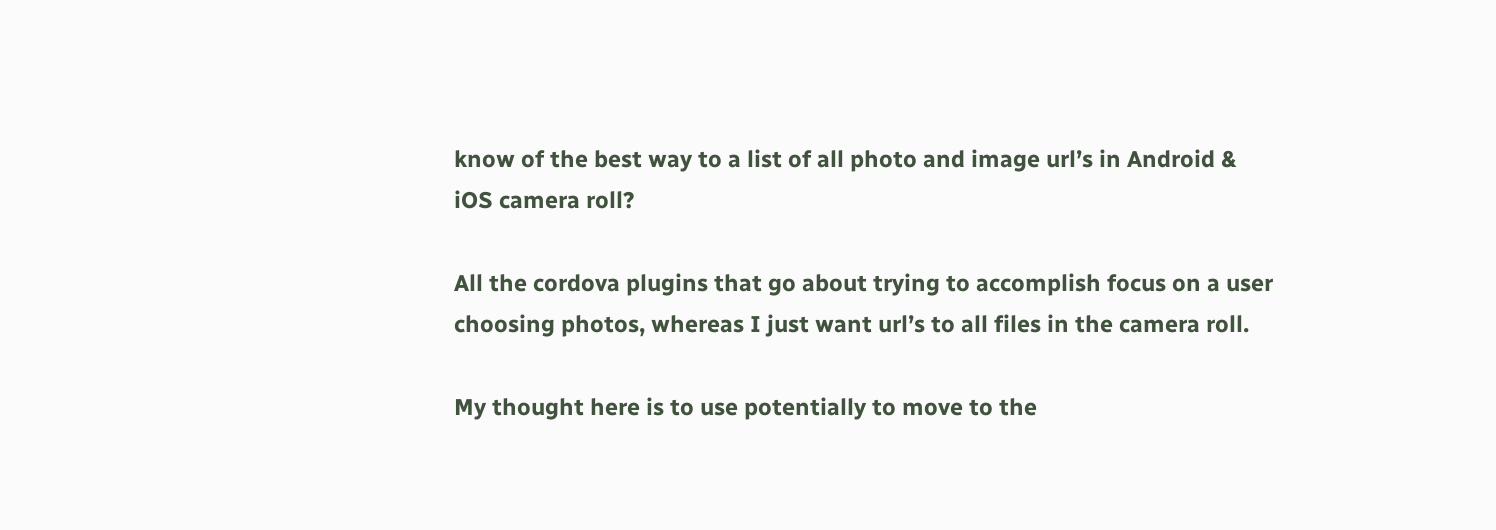know of the best way to a list of all photo and image url’s in Android & iOS camera roll?

All the cordova plugins that go about trying to accomplish focus on a user choosing photos, whereas I just want url’s to all files in the camera roll.

My thought here is to use potentially to move to the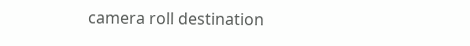camera roll destination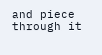and piece through it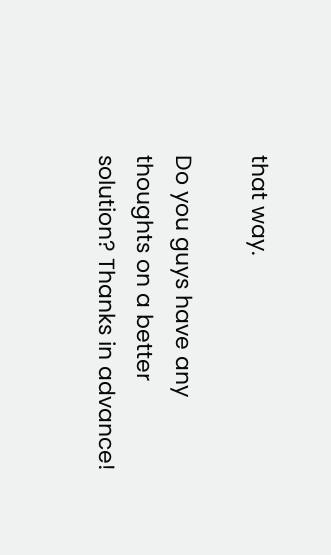that way.

Do you guys have any thoughts on a better solution? Thanks in advance!